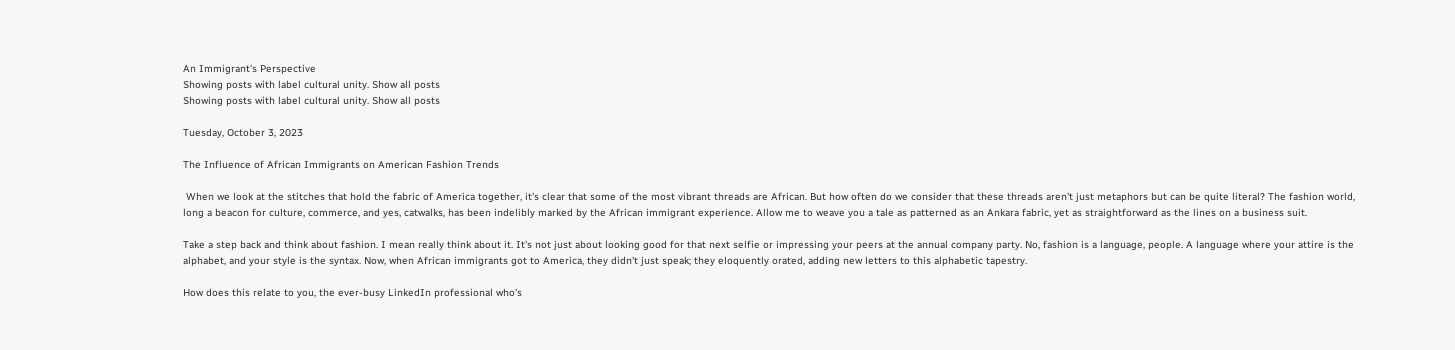An Immigrant's Perspective
Showing posts with label cultural unity. Show all posts
Showing posts with label cultural unity. Show all posts

Tuesday, October 3, 2023

The Influence of African Immigrants on American Fashion Trends

 When we look at the stitches that hold the fabric of America together, it's clear that some of the most vibrant threads are African. But how often do we consider that these threads aren't just metaphors but can be quite literal? The fashion world, long a beacon for culture, commerce, and yes, catwalks, has been indelibly marked by the African immigrant experience. Allow me to weave you a tale as patterned as an Ankara fabric, yet as straightforward as the lines on a business suit.

Take a step back and think about fashion. I mean really think about it. It's not just about looking good for that next selfie or impressing your peers at the annual company party. No, fashion is a language, people. A language where your attire is the alphabet, and your style is the syntax. Now, when African immigrants got to America, they didn't just speak; they eloquently orated, adding new letters to this alphabetic tapestry.

How does this relate to you, the ever-busy LinkedIn professional who's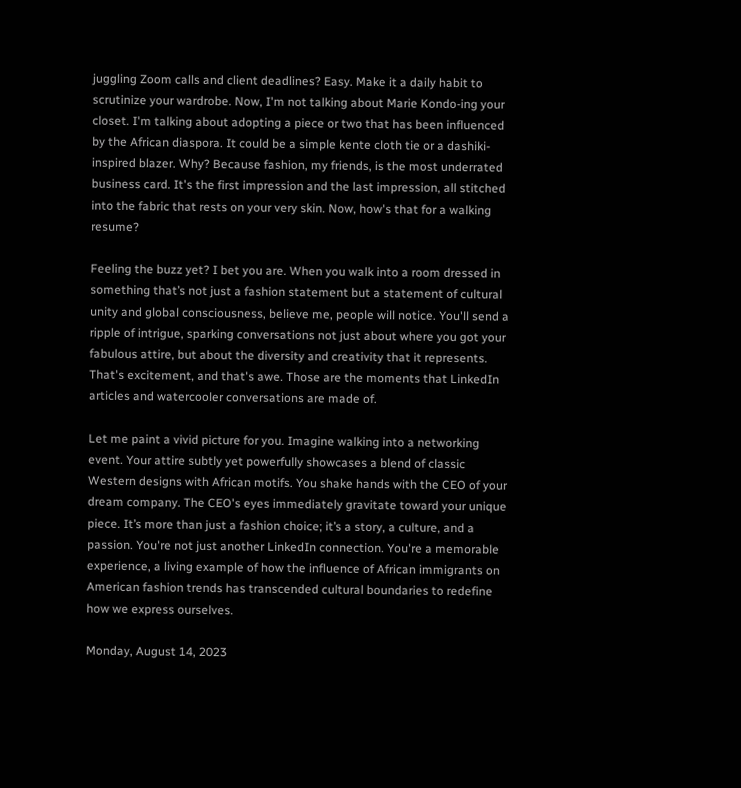juggling Zoom calls and client deadlines? Easy. Make it a daily habit to scrutinize your wardrobe. Now, I'm not talking about Marie Kondo-ing your closet. I'm talking about adopting a piece or two that has been influenced by the African diaspora. It could be a simple kente cloth tie or a dashiki-inspired blazer. Why? Because fashion, my friends, is the most underrated business card. It's the first impression and the last impression, all stitched into the fabric that rests on your very skin. Now, how's that for a walking resume?

Feeling the buzz yet? I bet you are. When you walk into a room dressed in something that’s not just a fashion statement but a statement of cultural unity and global consciousness, believe me, people will notice. You'll send a ripple of intrigue, sparking conversations not just about where you got your fabulous attire, but about the diversity and creativity that it represents. That's excitement, and that's awe. Those are the moments that LinkedIn articles and watercooler conversations are made of.

Let me paint a vivid picture for you. Imagine walking into a networking event. Your attire subtly yet powerfully showcases a blend of classic Western designs with African motifs. You shake hands with the CEO of your dream company. The CEO's eyes immediately gravitate toward your unique piece. It’s more than just a fashion choice; it’s a story, a culture, and a passion. You're not just another LinkedIn connection. You're a memorable experience, a living example of how the influence of African immigrants on American fashion trends has transcended cultural boundaries to redefine how we express ourselves.

Monday, August 14, 2023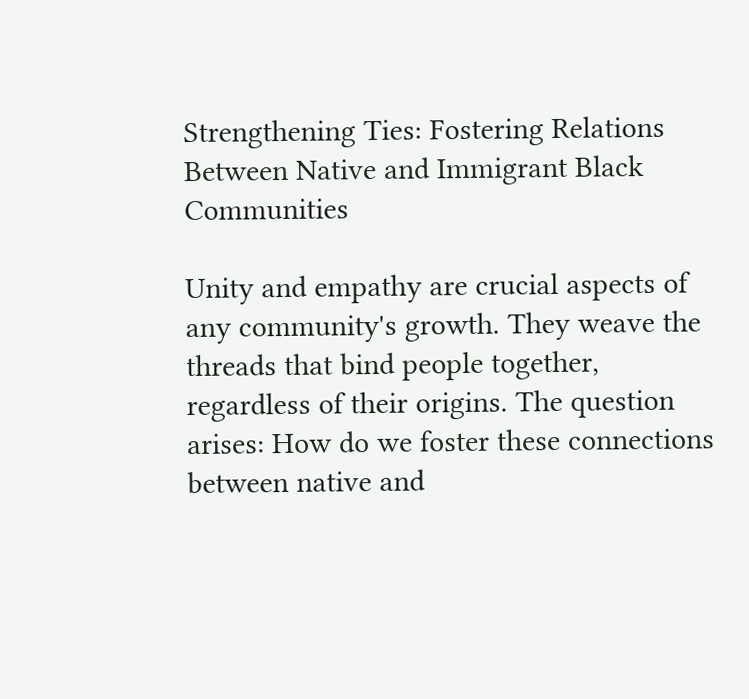Strengthening Ties: Fostering Relations Between Native and Immigrant Black Communities

Unity and empathy are crucial aspects of any community's growth. They weave the threads that bind people together, regardless of their origins. The question arises: How do we foster these connections between native and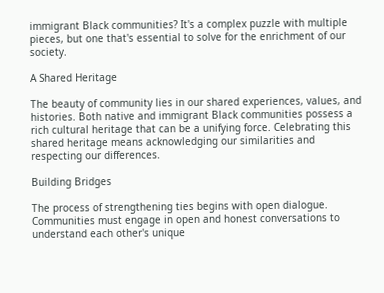immigrant Black communities? It's a complex puzzle with multiple pieces, but one that's essential to solve for the enrichment of our society.

A Shared Heritage

The beauty of community lies in our shared experiences, values, and histories. Both native and immigrant Black communities possess a rich cultural heritage that can be a unifying force. Celebrating this shared heritage means acknowledging our similarities and respecting our differences.

Building Bridges

The process of strengthening ties begins with open dialogue. Communities must engage in open and honest conversations to understand each other's unique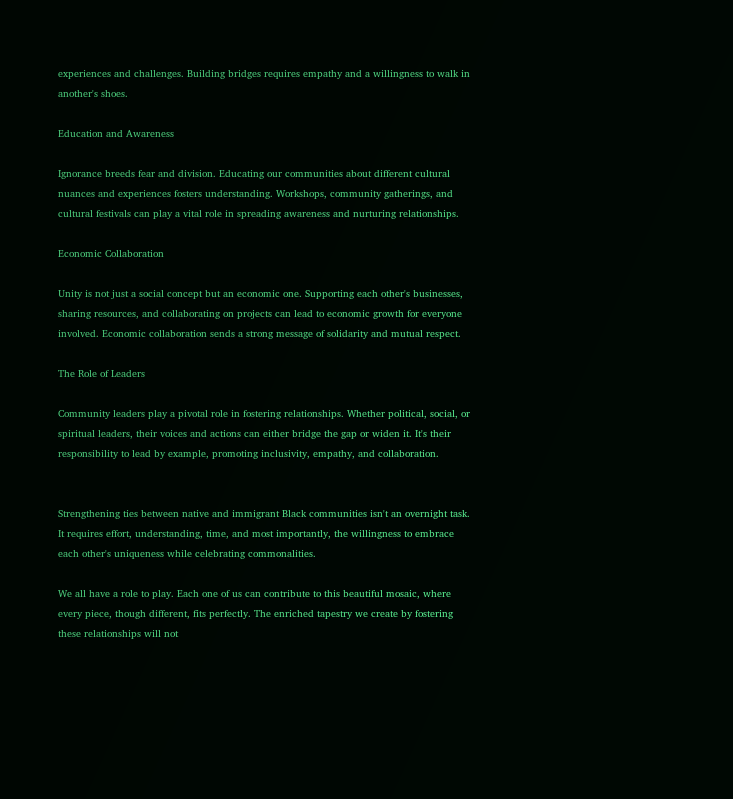experiences and challenges. Building bridges requires empathy and a willingness to walk in another's shoes.

Education and Awareness

Ignorance breeds fear and division. Educating our communities about different cultural nuances and experiences fosters understanding. Workshops, community gatherings, and cultural festivals can play a vital role in spreading awareness and nurturing relationships.

Economic Collaboration

Unity is not just a social concept but an economic one. Supporting each other's businesses, sharing resources, and collaborating on projects can lead to economic growth for everyone involved. Economic collaboration sends a strong message of solidarity and mutual respect.

The Role of Leaders

Community leaders play a pivotal role in fostering relationships. Whether political, social, or spiritual leaders, their voices and actions can either bridge the gap or widen it. It's their responsibility to lead by example, promoting inclusivity, empathy, and collaboration.


Strengthening ties between native and immigrant Black communities isn't an overnight task. It requires effort, understanding, time, and most importantly, the willingness to embrace each other's uniqueness while celebrating commonalities.

We all have a role to play. Each one of us can contribute to this beautiful mosaic, where every piece, though different, fits perfectly. The enriched tapestry we create by fostering these relationships will not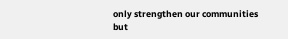only strengthen our communities but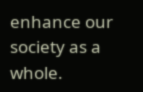enhance our society as a whole.